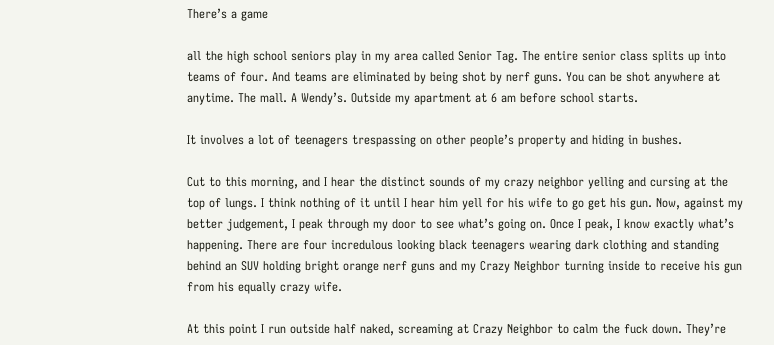There’s a game

all the high school seniors play in my area called Senior Tag. The entire senior class splits up into teams of four. And teams are eliminated by being shot by nerf guns. You can be shot anywhere at anytime. The mall. A Wendy’s. Outside my apartment at 6 am before school starts.

It involves a lot of teenagers trespassing on other people’s property and hiding in bushes.

Cut to this morning, and I hear the distinct sounds of my crazy neighbor yelling and cursing at the top of lungs. I think nothing of it until I hear him yell for his wife to go get his gun. Now, against my better judgement, I peak through my door to see what’s going on. Once I peak, I know exactly what’s happening. There are four incredulous looking black teenagers wearing dark clothing and standing behind an SUV holding bright orange nerf guns and my Crazy Neighbor turning inside to receive his gun from his equally crazy wife.

At this point I run outside half naked, screaming at Crazy Neighbor to calm the fuck down. They’re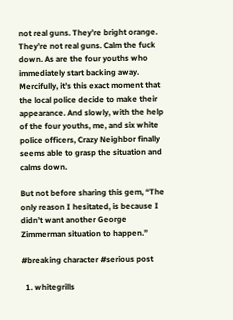not real guns. They’re bright orange. They’re not real guns. Calm the fuck down. As are the four youths who immediately start backing away. Mercifully, it’s this exact moment that the local police decide to make their appearance. And slowly, with the help of the four youths, me, and six white police officers, Crazy Neighbor finally seems able to grasp the situation and calms down.

But not before sharing this gem, “The only reason I hesitated, is because I didn’t want another George Zimmerman situation to happen.”

#breaking character #serious post

  1. whitegrills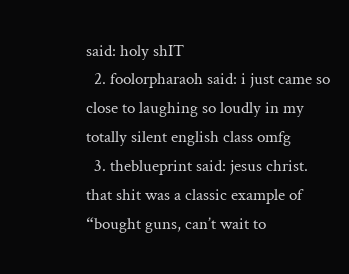said: holy shIT
  2. foolorpharaoh said: i just came so close to laughing so loudly in my totally silent english class omfg
  3. theblueprint said: jesus christ. that shit was a classic example of “bought guns, can’t wait to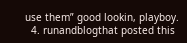use them” good lookin, playboy.
  4. runandblogthat posted this